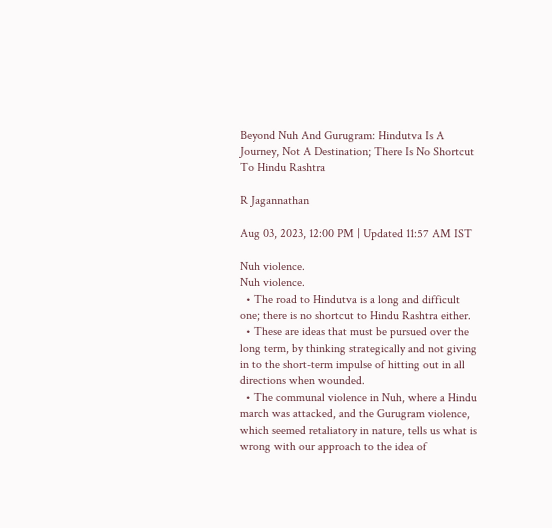Beyond Nuh And Gurugram: Hindutva Is A Journey, Not A Destination; There Is No Shortcut To Hindu Rashtra

R Jagannathan

Aug 03, 2023, 12:00 PM | Updated 11:57 AM IST

Nuh violence.
Nuh violence.
  • The road to Hindutva is a long and difficult one; there is no shortcut to Hindu Rashtra either.
  • These are ideas that must be pursued over the long term, by thinking strategically and not giving in to the short-term impulse of hitting out in all directions when wounded.
  • The communal violence in Nuh, where a Hindu march was attacked, and the Gurugram violence, which seemed retaliatory in nature, tells us what is wrong with our approach to the idea of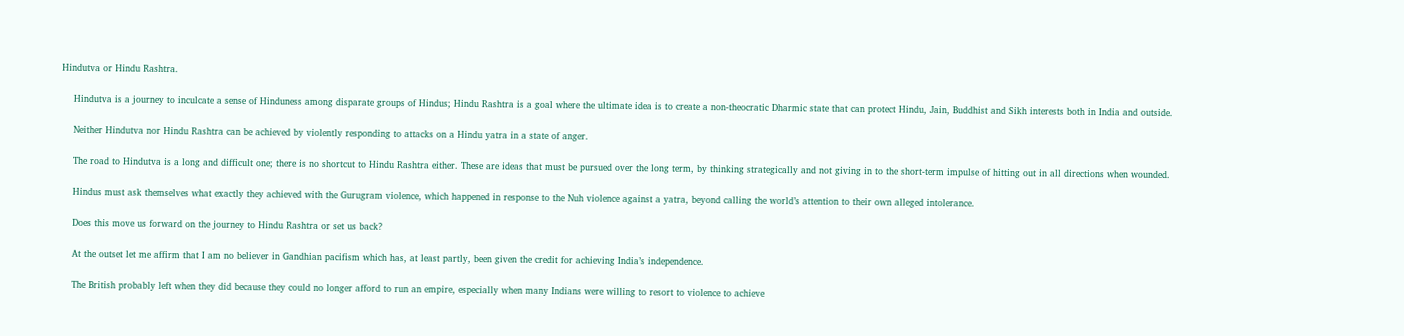Hindutva or Hindu Rashtra.

    Hindutva is a journey to inculcate a sense of Hinduness among disparate groups of Hindus; Hindu Rashtra is a goal where the ultimate idea is to create a non-theocratic Dharmic state that can protect Hindu, Jain, Buddhist and Sikh interests both in India and outside.

    Neither Hindutva nor Hindu Rashtra can be achieved by violently responding to attacks on a Hindu yatra in a state of anger.

    The road to Hindutva is a long and difficult one; there is no shortcut to Hindu Rashtra either. These are ideas that must be pursued over the long term, by thinking strategically and not giving in to the short-term impulse of hitting out in all directions when wounded.

    Hindus must ask themselves what exactly they achieved with the Gurugram violence, which happened in response to the Nuh violence against a yatra, beyond calling the world’s attention to their own alleged intolerance.

    Does this move us forward on the journey to Hindu Rashtra or set us back?

    At the outset let me affirm that I am no believer in Gandhian pacifism which has, at least partly, been given the credit for achieving India’s independence.

    The British probably left when they did because they could no longer afford to run an empire, especially when many Indians were willing to resort to violence to achieve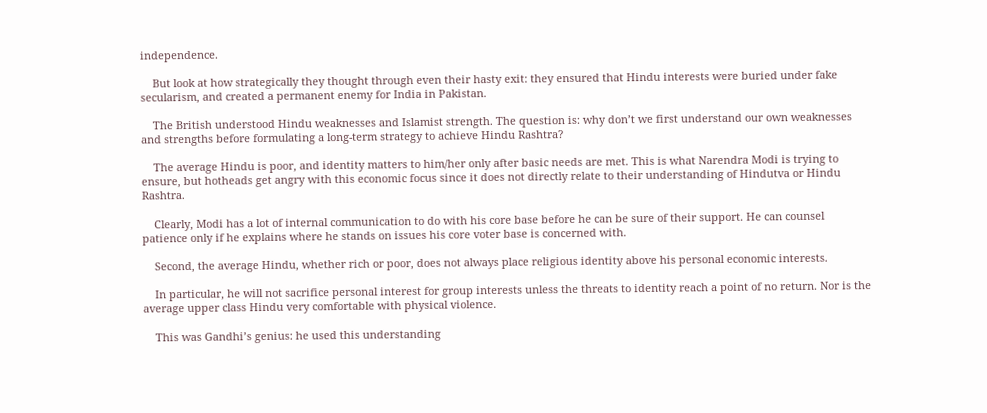independence.

    But look at how strategically they thought through even their hasty exit: they ensured that Hindu interests were buried under fake secularism, and created a permanent enemy for India in Pakistan.

    The British understood Hindu weaknesses and Islamist strength. The question is: why don’t we first understand our own weaknesses and strengths before formulating a long-term strategy to achieve Hindu Rashtra?

    The average Hindu is poor, and identity matters to him/her only after basic needs are met. This is what Narendra Modi is trying to ensure, but hotheads get angry with this economic focus since it does not directly relate to their understanding of Hindutva or Hindu Rashtra.

    Clearly, Modi has a lot of internal communication to do with his core base before he can be sure of their support. He can counsel patience only if he explains where he stands on issues his core voter base is concerned with.

    Second, the average Hindu, whether rich or poor, does not always place religious identity above his personal economic interests.

    In particular, he will not sacrifice personal interest for group interests unless the threats to identity reach a point of no return. Nor is the average upper class Hindu very comfortable with physical violence.

    This was Gandhi’s genius: he used this understanding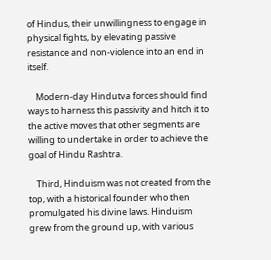of Hindus, their unwillingness to engage in physical fights, by elevating passive resistance and non-violence into an end in itself.

    Modern-day Hindutva forces should find ways to harness this passivity and hitch it to the active moves that other segments are willing to undertake in order to achieve the goal of Hindu Rashtra.

    Third, Hinduism was not created from the top, with a historical founder who then promulgated his divine laws. Hinduism grew from the ground up, with various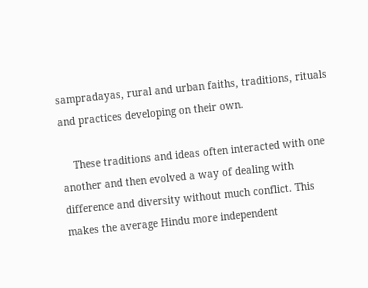sampradayas, rural and urban faiths, traditions, rituals and practices developing on their own.

    These traditions and ideas often interacted with one another and then evolved a way of dealing with difference and diversity without much conflict. This makes the average Hindu more independent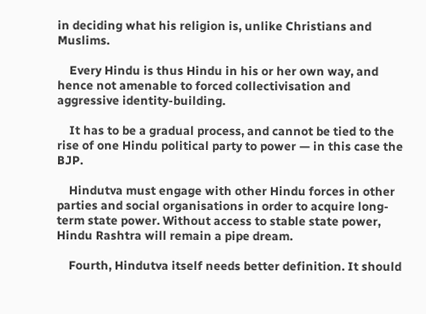in deciding what his religion is, unlike Christians and Muslims.

    Every Hindu is thus Hindu in his or her own way, and hence not amenable to forced collectivisation and aggressive identity-building.

    It has to be a gradual process, and cannot be tied to the rise of one Hindu political party to power — in this case the BJP.

    Hindutva must engage with other Hindu forces in other parties and social organisations in order to acquire long-term state power. Without access to stable state power, Hindu Rashtra will remain a pipe dream.

    Fourth, Hindutva itself needs better definition. It should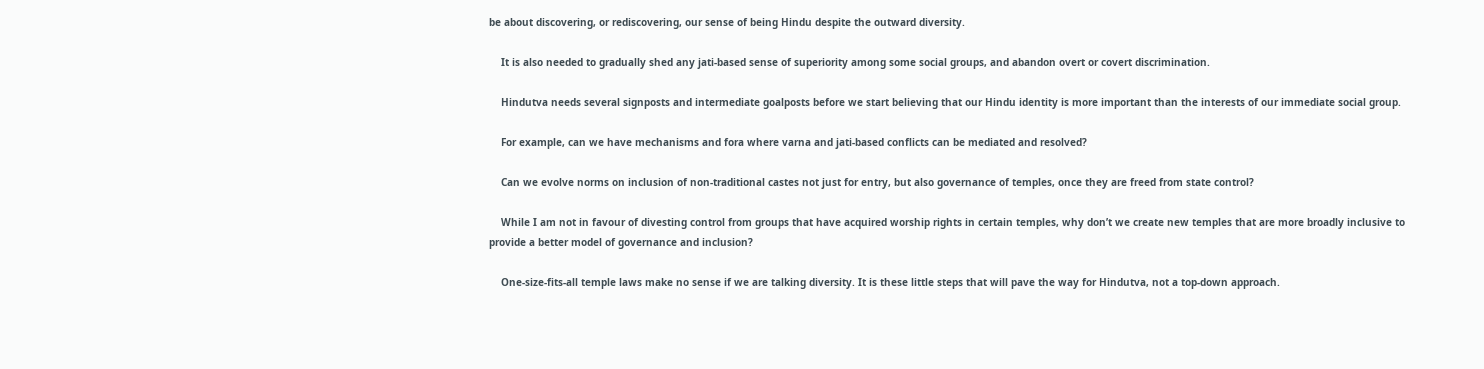be about discovering, or rediscovering, our sense of being Hindu despite the outward diversity.

    It is also needed to gradually shed any jati-based sense of superiority among some social groups, and abandon overt or covert discrimination.

    Hindutva needs several signposts and intermediate goalposts before we start believing that our Hindu identity is more important than the interests of our immediate social group.

    For example, can we have mechanisms and fora where varna and jati-based conflicts can be mediated and resolved?

    Can we evolve norms on inclusion of non-traditional castes not just for entry, but also governance of temples, once they are freed from state control?

    While I am not in favour of divesting control from groups that have acquired worship rights in certain temples, why don’t we create new temples that are more broadly inclusive to provide a better model of governance and inclusion?

    One-size-fits-all temple laws make no sense if we are talking diversity. It is these little steps that will pave the way for Hindutva, not a top-down approach.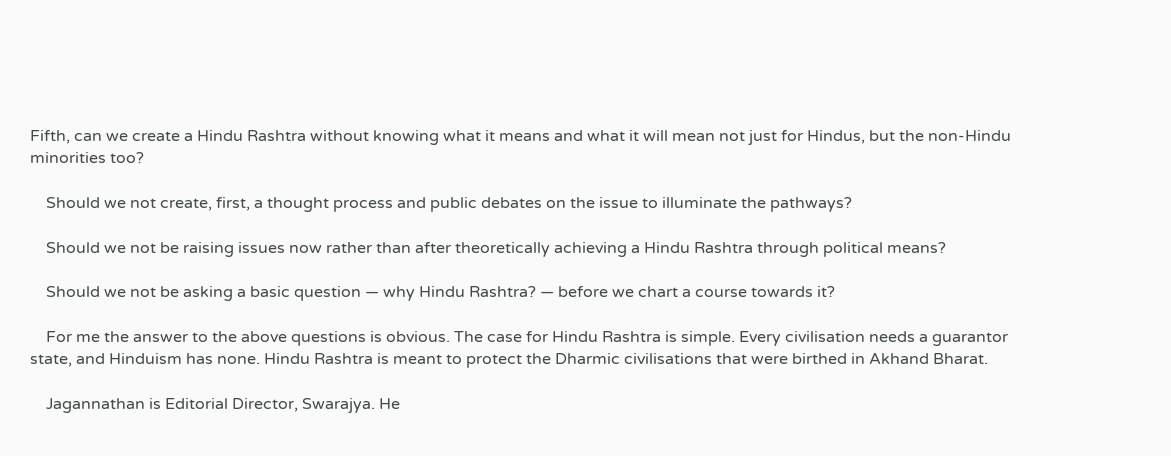Fifth, can we create a Hindu Rashtra without knowing what it means and what it will mean not just for Hindus, but the non-Hindu minorities too?

    Should we not create, first, a thought process and public debates on the issue to illuminate the pathways?

    Should we not be raising issues now rather than after theoretically achieving a Hindu Rashtra through political means?

    Should we not be asking a basic question — why Hindu Rashtra? — before we chart a course towards it?

    For me the answer to the above questions is obvious. The case for Hindu Rashtra is simple. Every civilisation needs a guarantor state, and Hinduism has none. Hindu Rashtra is meant to protect the Dharmic civilisations that were birthed in Akhand Bharat.

    Jagannathan is Editorial Director, Swarajya. He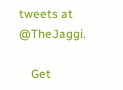tweets at @TheJaggi.

    Get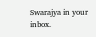Swarajya in your inbox.